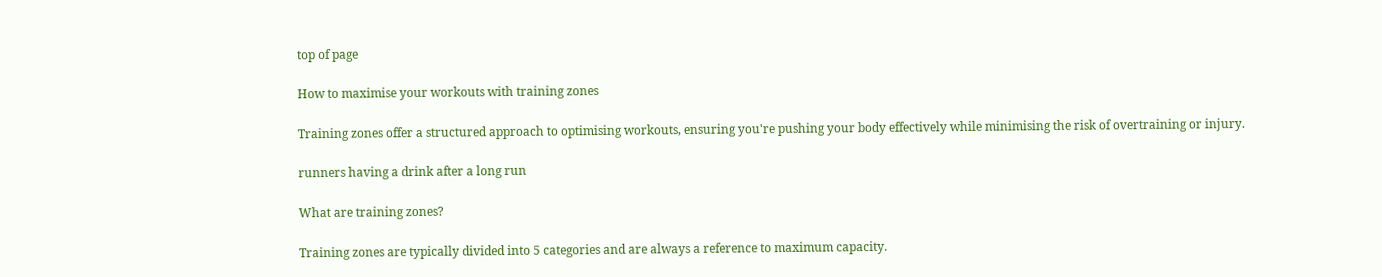top of page

How to maximise your workouts with training zones

Training zones offer a structured approach to optimising workouts, ensuring you're pushing your body effectively while minimising the risk of overtraining or injury.

runners having a drink after a long run

What are training zones?

Training zones are typically divided into 5 categories and are always a reference to maximum capacity.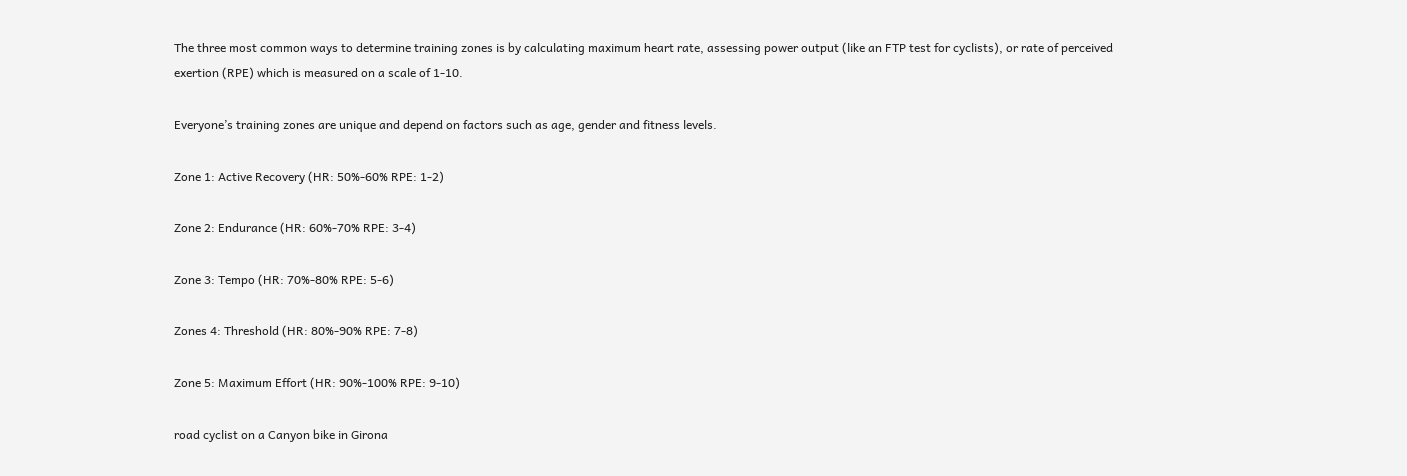The three most common ways to determine training zones is by calculating maximum heart rate, assessing power output (like an FTP test for cyclists), or rate of perceived exertion (RPE) which is measured on a scale of 1-10.

Everyone’s training zones are unique and depend on factors such as age, gender and fitness levels.

Zone 1: Active Recovery (HR: 50%-60% RPE: 1-2)

Zone 2: Endurance (HR: 60%-70% RPE: 3-4)

Zone 3: Tempo (HR: 70%-80% RPE: 5-6)

Zones 4: Threshold (HR: 80%-90% RPE: 7-8)

Zone 5: Maximum Effort (HR: 90%-100% RPE: 9-10)

road cyclist on a Canyon bike in Girona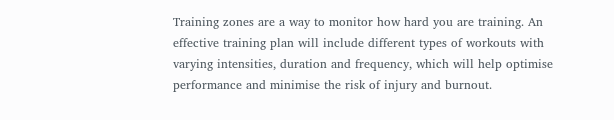Training zones are a way to monitor how hard you are training. An effective training plan will include different types of workouts with varying intensities, duration and frequency, which will help optimise performance and minimise the risk of injury and burnout.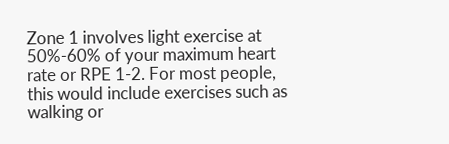Zone 1 involves light exercise at 50%-60% of your maximum heart rate or RPE 1-2. For most people, this would include exercises such as walking or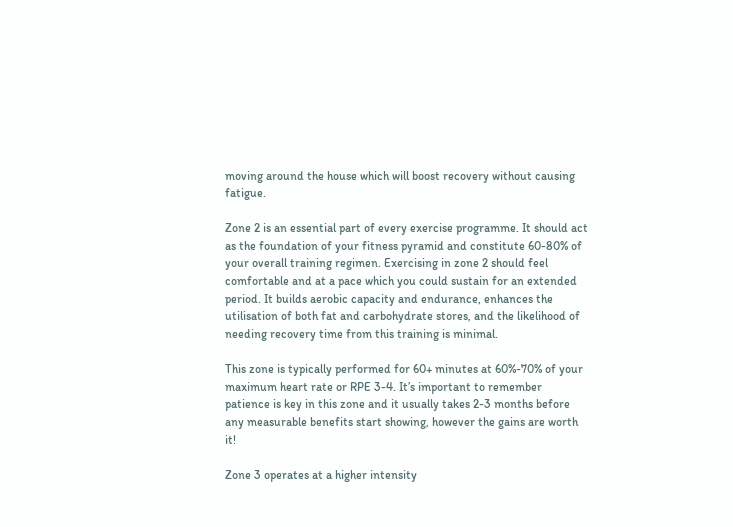moving around the house which will boost recovery without causing fatigue.

Zone 2 is an essential part of every exercise programme. It should act as the foundation of your fitness pyramid and constitute 60-80% of your overall training regimen. Exercising in zone 2 should feel comfortable and at a pace which you could sustain for an extended period. It builds aerobic capacity and endurance, enhances the utilisation of both fat and carbohydrate stores, and the likelihood of needing recovery time from this training is minimal.

This zone is typically performed for 60+ minutes at 60%-70% of your maximum heart rate or RPE 3-4. It’s important to remember patience is key in this zone and it usually takes 2-3 months before any measurable benefits start showing, however the gains are worth it!

Zone 3 operates at a higher intensity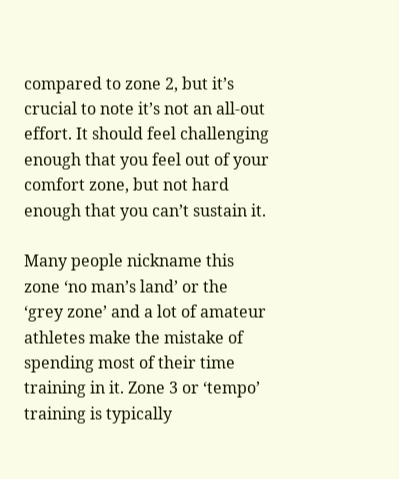compared to zone 2, but it’s crucial to note it’s not an all-out effort. It should feel challenging enough that you feel out of your comfort zone, but not hard enough that you can’t sustain it.

Many people nickname this zone ‘no man’s land’ or the ‘grey zone’ and a lot of amateur athletes make the mistake of spending most of their time training in it. Zone 3 or ‘tempo’ training is typically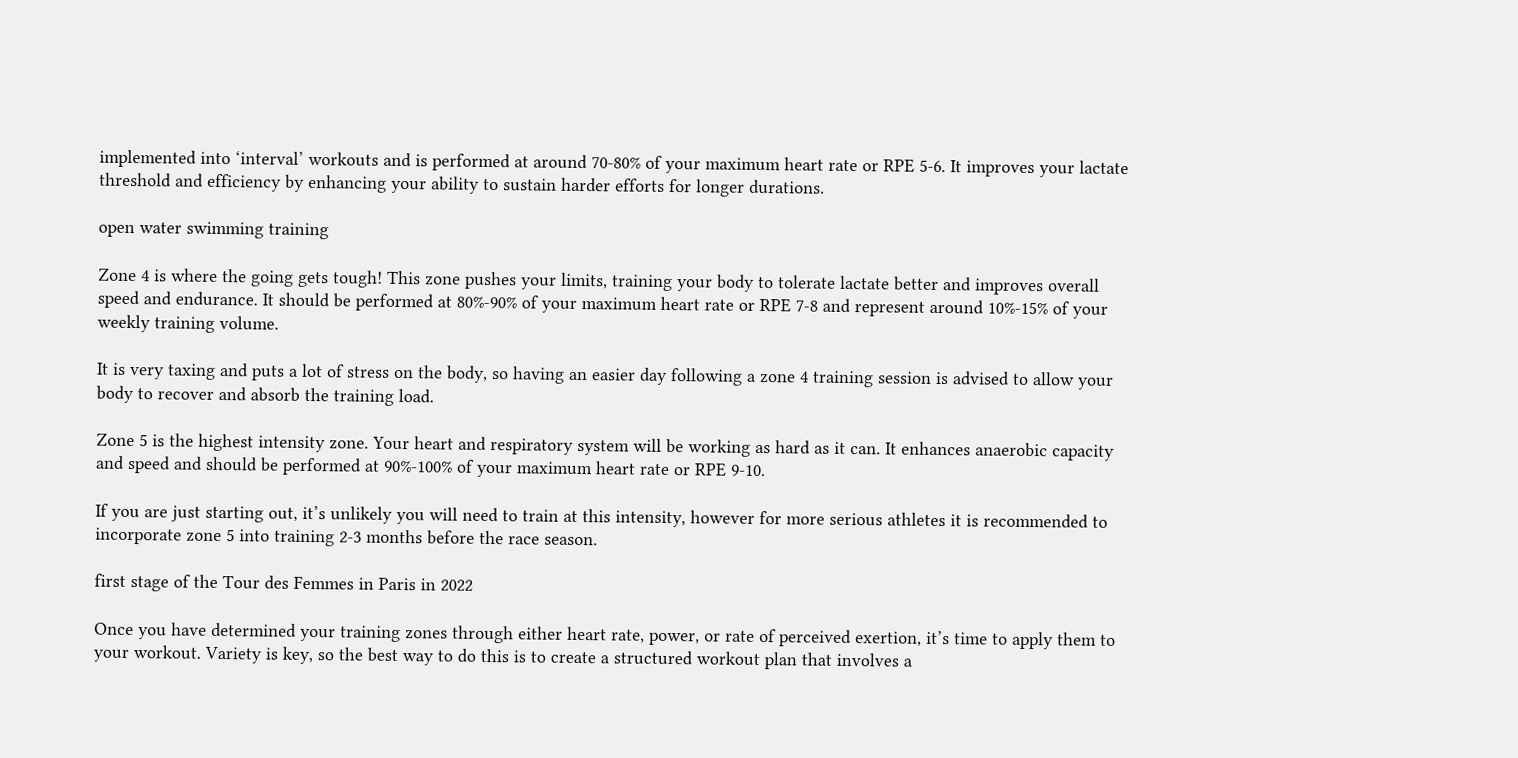implemented into ‘interval’ workouts and is performed at around 70-80% of your maximum heart rate or RPE 5-6. It improves your lactate threshold and efficiency by enhancing your ability to sustain harder efforts for longer durations.

open water swimming training

Zone 4 is where the going gets tough! This zone pushes your limits, training your body to tolerate lactate better and improves overall speed and endurance. It should be performed at 80%-90% of your maximum heart rate or RPE 7-8 and represent around 10%-15% of your weekly training volume.

It is very taxing and puts a lot of stress on the body, so having an easier day following a zone 4 training session is advised to allow your body to recover and absorb the training load.

Zone 5 is the highest intensity zone. Your heart and respiratory system will be working as hard as it can. It enhances anaerobic capacity and speed and should be performed at 90%-100% of your maximum heart rate or RPE 9-10.

If you are just starting out, it’s unlikely you will need to train at this intensity, however for more serious athletes it is recommended to incorporate zone 5 into training 2-3 months before the race season.

first stage of the Tour des Femmes in Paris in 2022

Once you have determined your training zones through either heart rate, power, or rate of perceived exertion, it’s time to apply them to your workout. Variety is key, so the best way to do this is to create a structured workout plan that involves a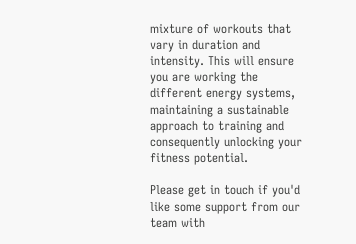mixture of workouts that vary in duration and intensity. This will ensure you are working the different energy systems, maintaining a sustainable approach to training and consequently unlocking your fitness potential.

Please get in touch if you'd like some support from our team with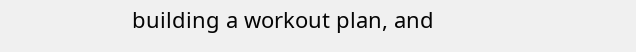building a workout plan, and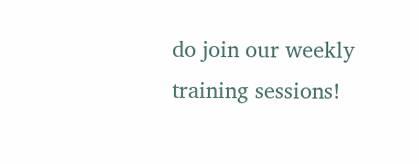do join our weekly training sessions!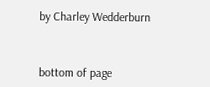by Charley Wedderburn



bottom of page